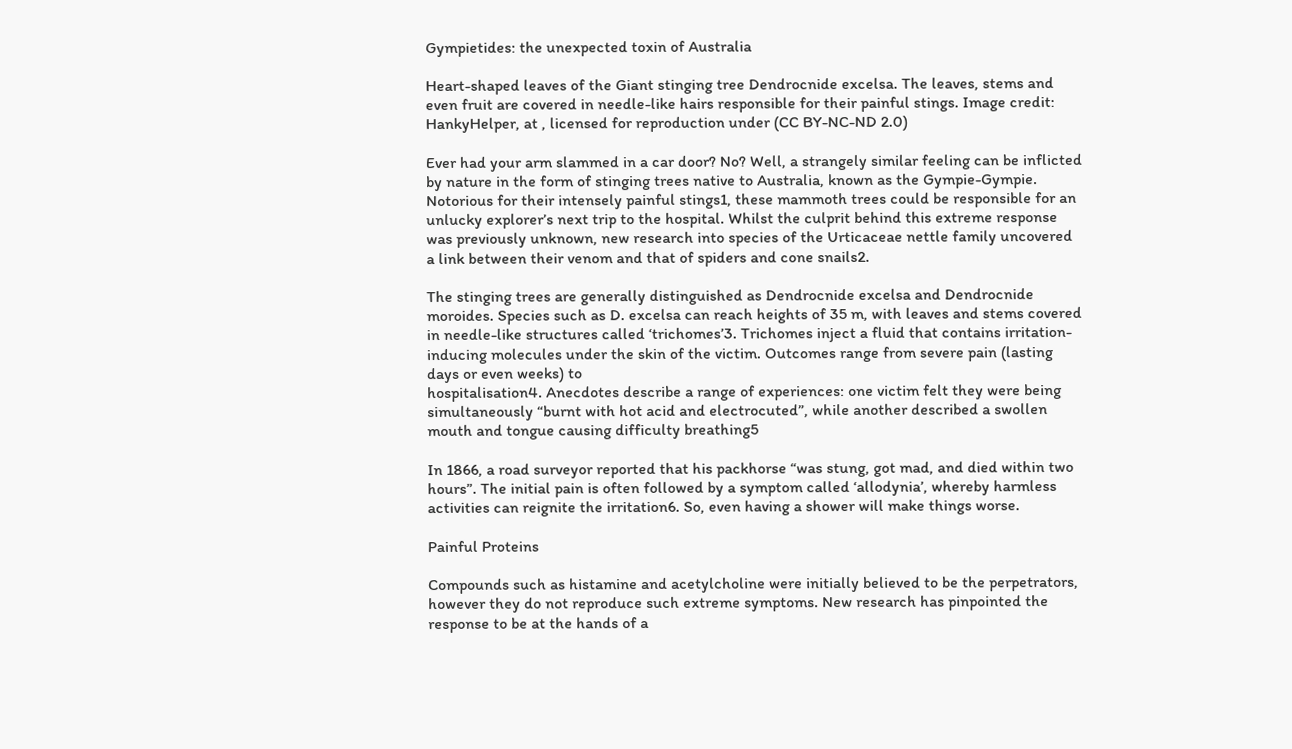Gympietides: the unexpected toxin of Australia

Heart-shaped leaves of the Giant stinging tree Dendrocnide excelsa. The leaves, stems and even fruit are covered in needle-like hairs responsible for their painful stings. Image credit: HankyHelper, at , licensed for reproduction under (CC BY-NC-ND 2.0)

Ever had your arm slammed in a car door? No? Well, a strangely similar feeling can be inflicted by nature in the form of stinging trees native to Australia, known as the Gympie-Gympie. Notorious for their intensely painful stings1, these mammoth trees could be responsible for an unlucky explorer’s next trip to the hospital. Whilst the culprit behind this extreme response was previously unknown, new research into species of the Urticaceae nettle family uncovered a link between their venom and that of spiders and cone snails2.

The stinging trees are generally distinguished as Dendrocnide excelsa and Dendrocnide moroides. Species such as D. excelsa can reach heights of 35 m, with leaves and stems covered in needle-like structures called ‘trichomes’3. Trichomes inject a fluid that contains irritation-inducing molecules under the skin of the victim. Outcomes range from severe pain (lasting days or even weeks) to
hospitalisation4. Anecdotes describe a range of experiences: one victim felt they were being simultaneously “burnt with hot acid and electrocuted”, while another described a swollen mouth and tongue causing difficulty breathing5

In 1866, a road surveyor reported that his packhorse “was stung, got mad, and died within two hours”. The initial pain is often followed by a symptom called ‘allodynia’, whereby harmless activities can reignite the irritation6. So, even having a shower will make things worse.

Painful Proteins

Compounds such as histamine and acetylcholine were initially believed to be the perpetrators, however they do not reproduce such extreme symptoms. New research has pinpointed the response to be at the hands of a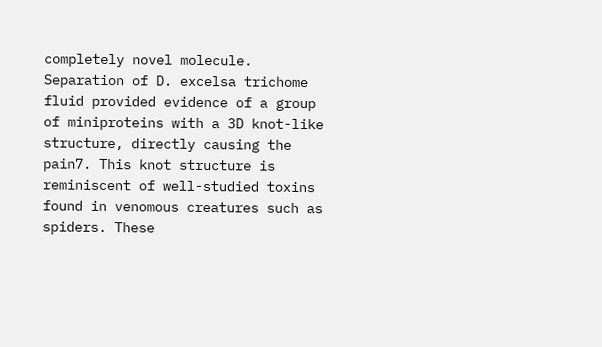completely novel molecule. Separation of D. excelsa trichome fluid provided evidence of a group of miniproteins with a 3D knot-like structure, directly causing the pain7. This knot structure is reminiscent of well-studied toxins found in venomous creatures such as spiders. These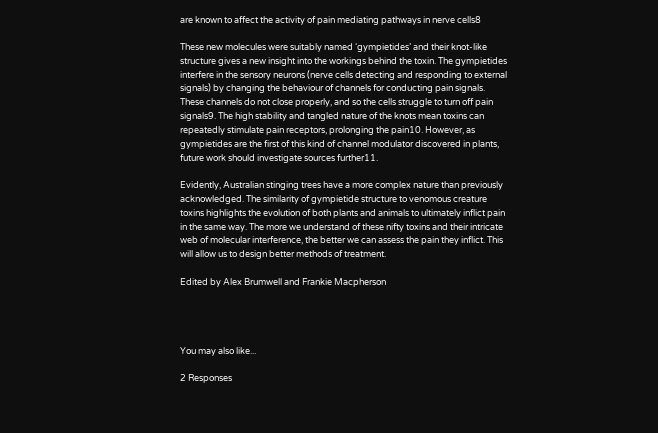are known to affect the activity of pain mediating pathways in nerve cells8

These new molecules were suitably named ‘gympietides’ and their knot-like structure gives a new insight into the workings behind the toxin. The gympietides interfere in the sensory neurons (nerve cells detecting and responding to external signals) by changing the behaviour of channels for conducting pain signals. These channels do not close properly, and so the cells struggle to turn off pain signals9. The high stability and tangled nature of the knots mean toxins can repeatedly stimulate pain receptors, prolonging the pain10. However, as gympietides are the first of this kind of channel modulator discovered in plants, future work should investigate sources further11.

Evidently, Australian stinging trees have a more complex nature than previously acknowledged. The similarity of gympietide structure to venomous creature toxins highlights the evolution of both plants and animals to ultimately inflict pain in the same way. The more we understand of these nifty toxins and their intricate web of molecular interference, the better we can assess the pain they inflict. This will allow us to design better methods of treatment.

Edited by Alex Brumwell and Frankie Macpherson




You may also like...

2 Responses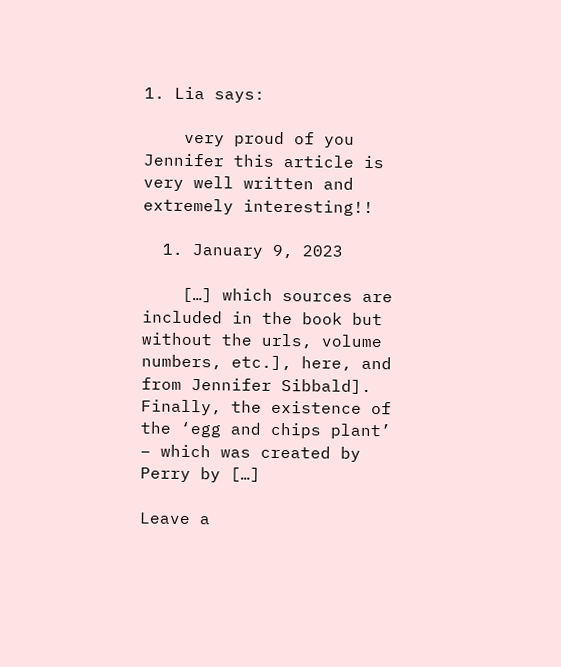1. Lia says:

    very proud of you Jennifer this article is very well written and extremely interesting!!

  1. January 9, 2023

    […] which sources are included in the book but without the urls, volume numbers, etc.], here, and from Jennifer Sibbald]. Finally, the existence of the ‘egg and chips plant’ – which was created by Perry by […]

Leave a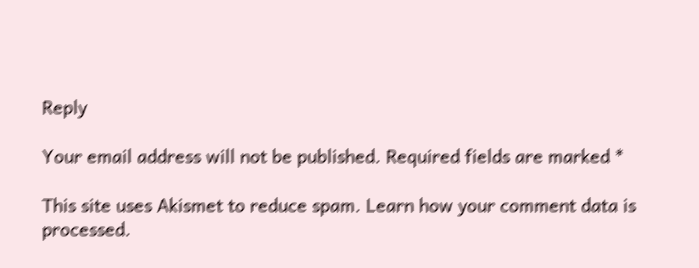Reply

Your email address will not be published. Required fields are marked *

This site uses Akismet to reduce spam. Learn how your comment data is processed.